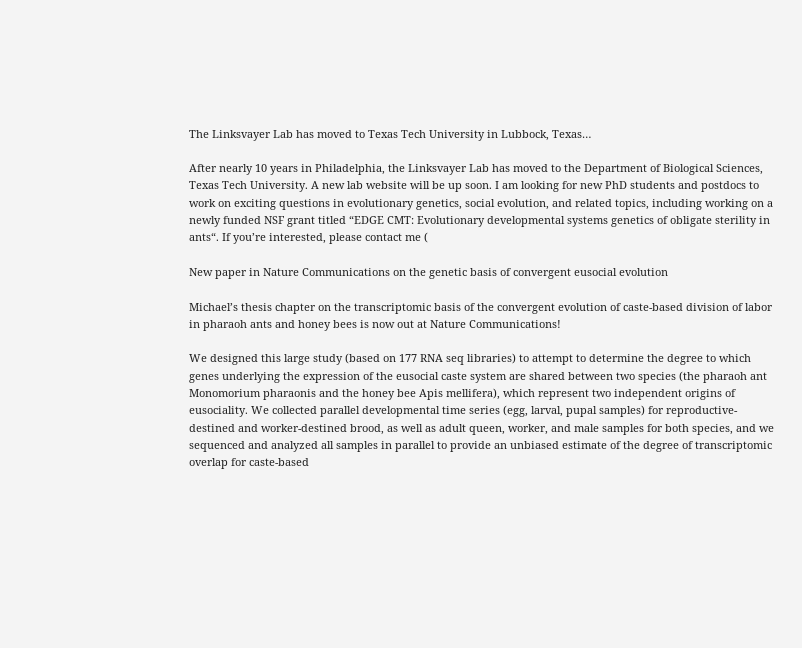The Linksvayer Lab has moved to Texas Tech University in Lubbock, Texas…

After nearly 10 years in Philadelphia, the Linksvayer Lab has moved to the Department of Biological Sciences, Texas Tech University. A new lab website will be up soon. I am looking for new PhD students and postdocs to work on exciting questions in evolutionary genetics, social evolution, and related topics, including working on a newly funded NSF grant titled “EDGE CMT: Evolutionary developmental systems genetics of obligate sterility in ants“. If you’re interested, please contact me (

New paper in Nature Communications on the genetic basis of convergent eusocial evolution

Michael’s thesis chapter on the transcriptomic basis of the convergent evolution of caste-based division of labor in pharaoh ants and honey bees is now out at Nature Communications!

We designed this large study (based on 177 RNA seq libraries) to attempt to determine the degree to which genes underlying the expression of the eusocial caste system are shared between two species (the pharaoh ant Monomorium pharaonis and the honey bee Apis mellifera), which represent two independent origins of eusociality. We collected parallel developmental time series (egg, larval, pupal samples) for reproductive-destined and worker-destined brood, as well as adult queen, worker, and male samples for both species, and we sequenced and analyzed all samples in parallel to provide an unbiased estimate of the degree of transcriptomic overlap for caste-based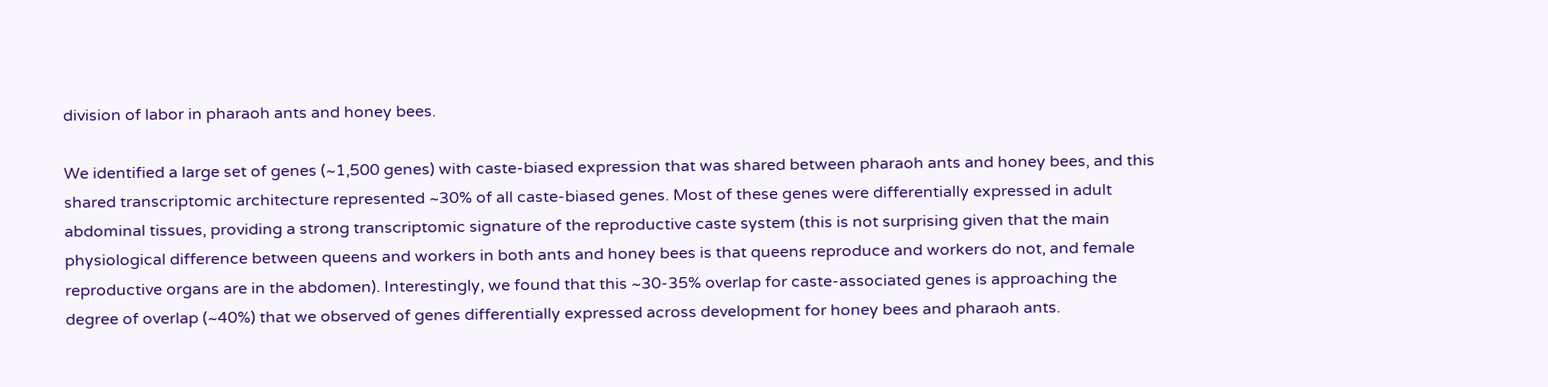division of labor in pharaoh ants and honey bees.

We identified a large set of genes (~1,500 genes) with caste-biased expression that was shared between pharaoh ants and honey bees, and this shared transcriptomic architecture represented ~30% of all caste-biased genes. Most of these genes were differentially expressed in adult abdominal tissues, providing a strong transcriptomic signature of the reproductive caste system (this is not surprising given that the main physiological difference between queens and workers in both ants and honey bees is that queens reproduce and workers do not, and female reproductive organs are in the abdomen). Interestingly, we found that this ~30-35% overlap for caste-associated genes is approaching the degree of overlap (~40%) that we observed of genes differentially expressed across development for honey bees and pharaoh ants.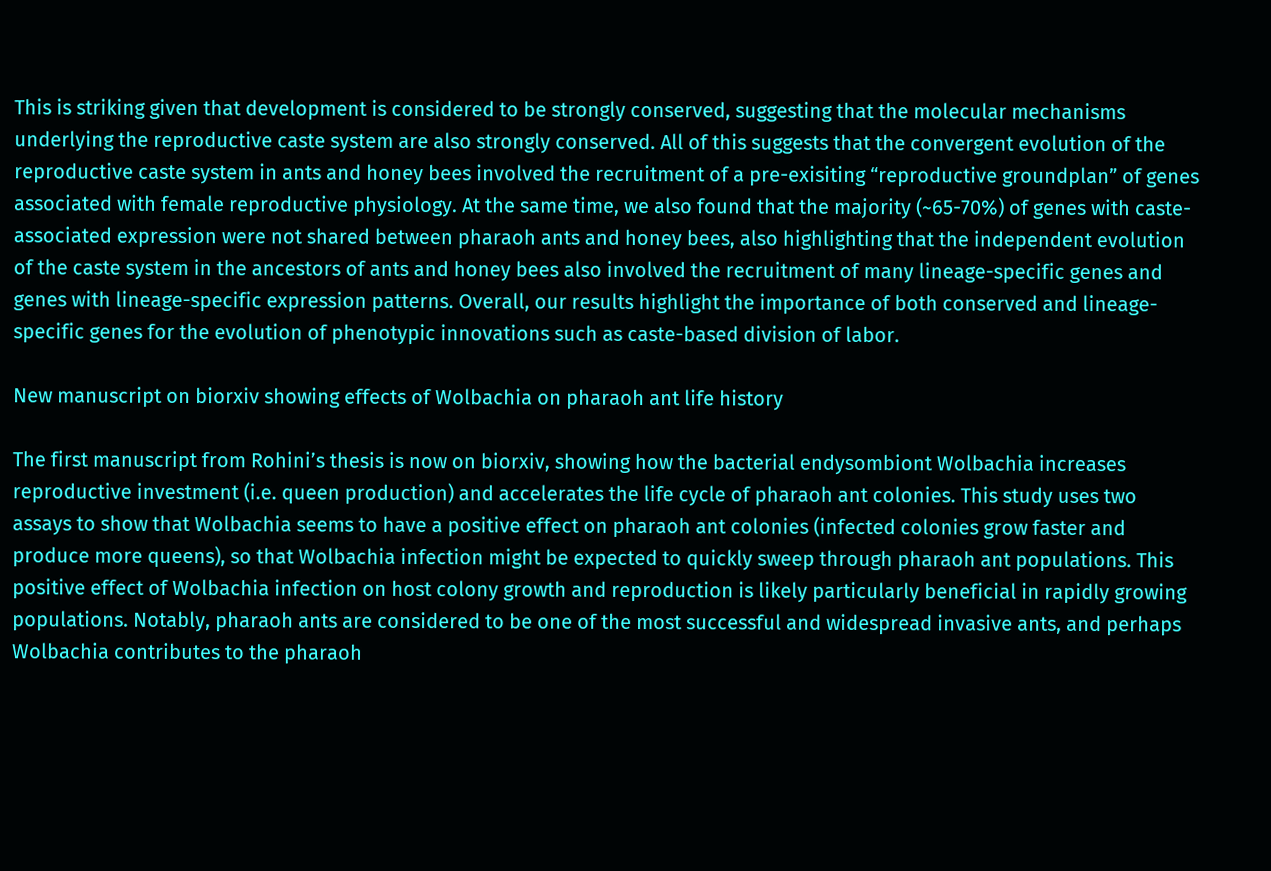This is striking given that development is considered to be strongly conserved, suggesting that the molecular mechanisms underlying the reproductive caste system are also strongly conserved. All of this suggests that the convergent evolution of the reproductive caste system in ants and honey bees involved the recruitment of a pre-exisiting “reproductive groundplan” of genes associated with female reproductive physiology. At the same time, we also found that the majority (~65-70%) of genes with caste-associated expression were not shared between pharaoh ants and honey bees, also highlighting that the independent evolution of the caste system in the ancestors of ants and honey bees also involved the recruitment of many lineage-specific genes and genes with lineage-specific expression patterns. Overall, our results highlight the importance of both conserved and lineage-specific genes for the evolution of phenotypic innovations such as caste-based division of labor.

New manuscript on biorxiv showing effects of Wolbachia on pharaoh ant life history

The first manuscript from Rohini’s thesis is now on biorxiv, showing how the bacterial endysombiont Wolbachia increases reproductive investment (i.e. queen production) and accelerates the life cycle of pharaoh ant colonies. This study uses two assays to show that Wolbachia seems to have a positive effect on pharaoh ant colonies (infected colonies grow faster and produce more queens), so that Wolbachia infection might be expected to quickly sweep through pharaoh ant populations. This positive effect of Wolbachia infection on host colony growth and reproduction is likely particularly beneficial in rapidly growing populations. Notably, pharaoh ants are considered to be one of the most successful and widespread invasive ants, and perhaps Wolbachia contributes to the pharaoh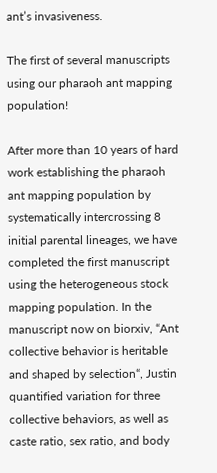ant’s invasiveness.

The first of several manuscripts using our pharaoh ant mapping population!

After more than 10 years of hard work establishing the pharaoh ant mapping population by systematically intercrossing 8 initial parental lineages, we have completed the first manuscript using the heterogeneous stock mapping population. In the manuscript now on biorxiv, “Ant collective behavior is heritable and shaped by selection“, Justin quantified variation for three collective behaviors, as well as caste ratio, sex ratio, and body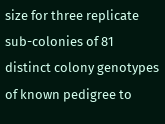size for three replicate sub-colonies of 81 distinct colony genotypes of known pedigree to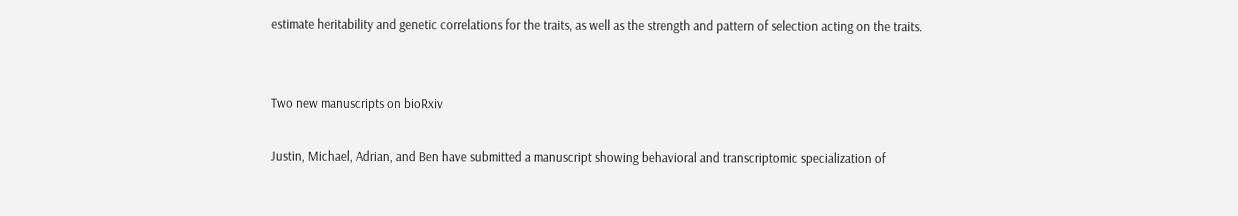estimate heritability and genetic correlations for the traits, as well as the strength and pattern of selection acting on the traits.


Two new manuscripts on bioRxiv

Justin, Michael, Adrian, and Ben have submitted a manuscript showing behavioral and transcriptomic specialization of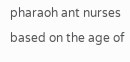pharaoh ant nurses based on the age of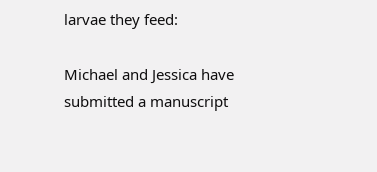larvae they feed:

Michael and Jessica have submitted a manuscript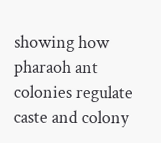showing how pharaoh ant colonies regulate caste and colony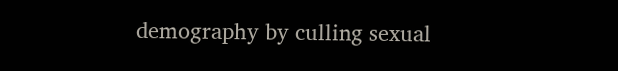demography by culling sexual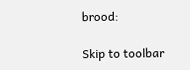brood:

Skip to toolbar